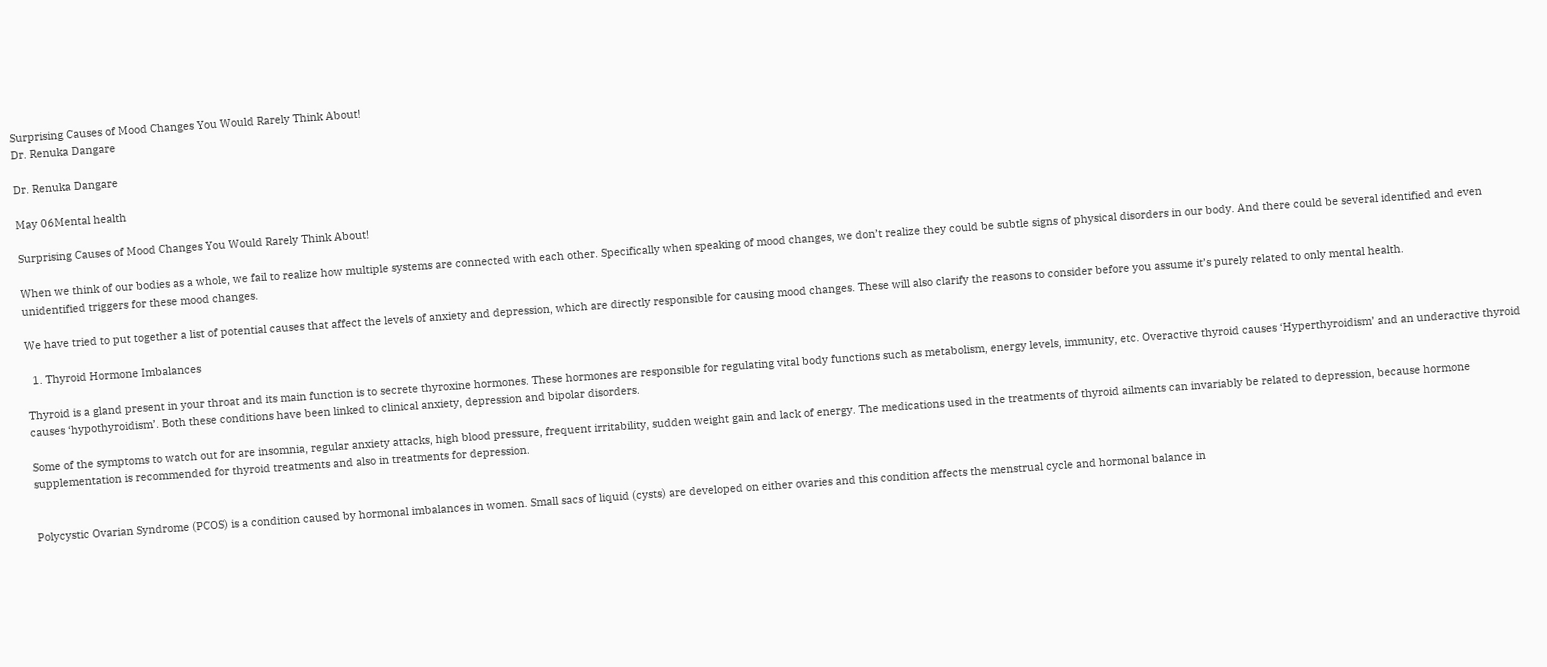Surprising Causes of Mood Changes You Would Rarely Think About!
Dr. Renuka Dangare

Dr. Renuka Dangare

May 06Mental health

Surprising Causes of Mood Changes You Would Rarely Think About!

When we think of our bodies as a whole, we fail to realize how multiple systems are connected with each other. Specifically when speaking of mood changes, we don’t realize they could be subtle signs of physical disorders in our body. And there could be several identified and even unidentified triggers for these mood changes.

We have tried to put together a list of potential causes that affect the levels of anxiety and depression, which are directly responsible for causing mood changes. These will also clarify the reasons to consider before you assume it’s purely related to only mental health.

  1. Thyroid Hormone Imbalances

Thyroid is a gland present in your throat and its main function is to secrete thyroxine hormones. These hormones are responsible for regulating vital body functions such as metabolism, energy levels, immunity, etc. Overactive thyroid causes ‘Hyperthyroidism’ and an underactive thyroid causes ‘hypothyroidism’. Both these conditions have been linked to clinical anxiety, depression and bipolar disorders.

Some of the symptoms to watch out for are insomnia, regular anxiety attacks, high blood pressure, frequent irritability, sudden weight gain and lack of energy. The medications used in the treatments of thyroid ailments can invariably be related to depression, because hormone supplementation is recommended for thyroid treatments and also in treatments for depression.


Polycystic Ovarian Syndrome (PCOS) is a condition caused by hormonal imbalances in women. Small sacs of liquid (cysts) are developed on either ovaries and this condition affects the menstrual cycle and hormonal balance in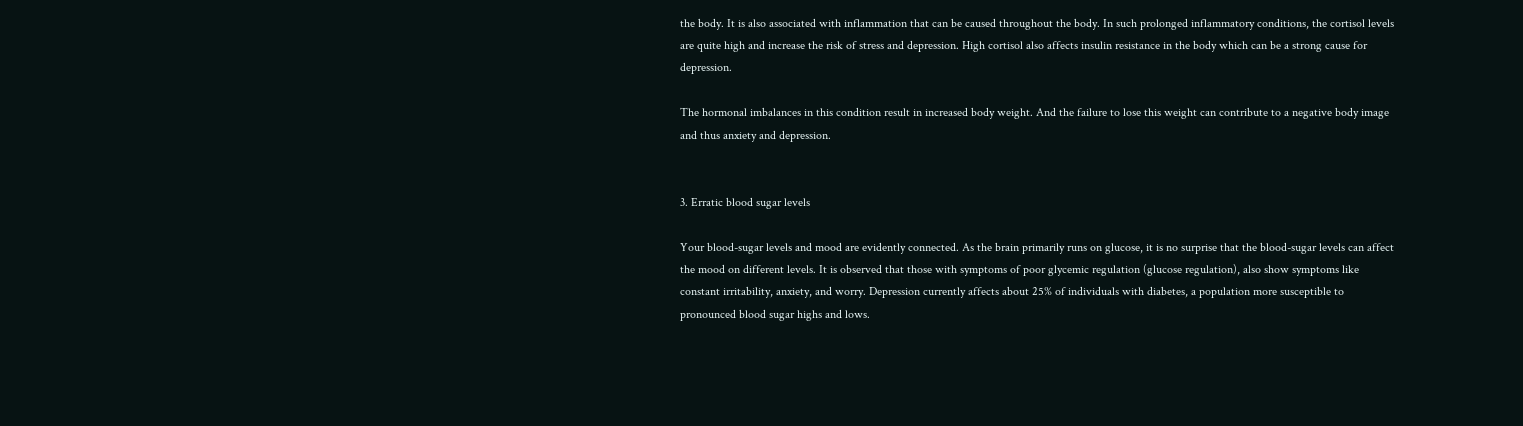the body. It is also associated with inflammation that can be caused throughout the body. In such prolonged inflammatory conditions, the cortisol levels are quite high and increase the risk of stress and depression. High cortisol also affects insulin resistance in the body which can be a strong cause for depression.

The hormonal imbalances in this condition result in increased body weight. And the failure to lose this weight can contribute to a negative body image and thus anxiety and depression.


3. Erratic blood sugar levels

Your blood-sugar levels and mood are evidently connected. As the brain primarily runs on glucose, it is no surprise that the blood-sugar levels can affect the mood on different levels. It is observed that those with symptoms of poor glycemic regulation (glucose regulation), also show symptoms like constant irritability, anxiety, and worry. Depression currently affects about 25% of individuals with diabetes, a population more susceptible to pronounced blood sugar highs and lows.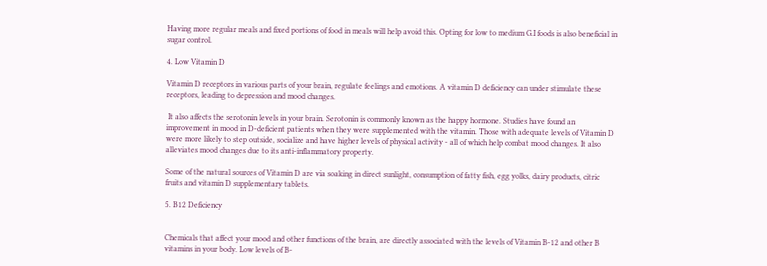Having more regular meals and fixed portions of food in meals will help avoid this. Opting for low to medium G.I foods is also beneficial in sugar control.

4. Low Vitamin D

Vitamin D receptors in various parts of your brain, regulate feelings and emotions. A vitamin D deficiency can under stimulate these receptors, leading to depression and mood changes.

 It also affects the serotonin levels in your brain. Serotonin is commonly known as the happy hormone. Studies have found an improvement in mood in D-deficient patients when they were supplemented with the vitamin. Those with adequate levels of Vitamin D were more likely to step outside, socialize and have higher levels of physical activity - all of which help combat mood changes. It also alleviates mood changes due to its anti-inflammatory property.

Some of the natural sources of Vitamin D are via soaking in direct sunlight, consumption of fatty fish, egg yolks, dairy products, citric fruits and vitamin D supplementary tablets.

5. B12 Deficiency


Chemicals that affect your mood and other functions of the brain, are directly associated with the levels of Vitamin B-12 and other B vitamins in your body. Low levels of B-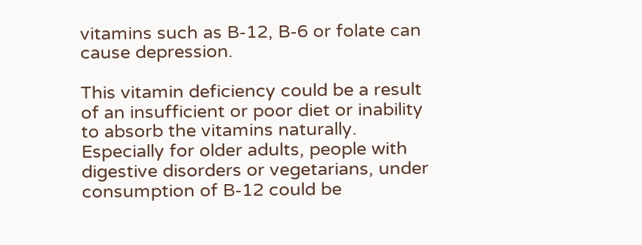vitamins such as B-12, B-6 or folate can cause depression.

This vitamin deficiency could be a result of an insufficient or poor diet or inability to absorb the vitamins naturally. Especially for older adults, people with digestive disorders or vegetarians, under consumption of B-12 could be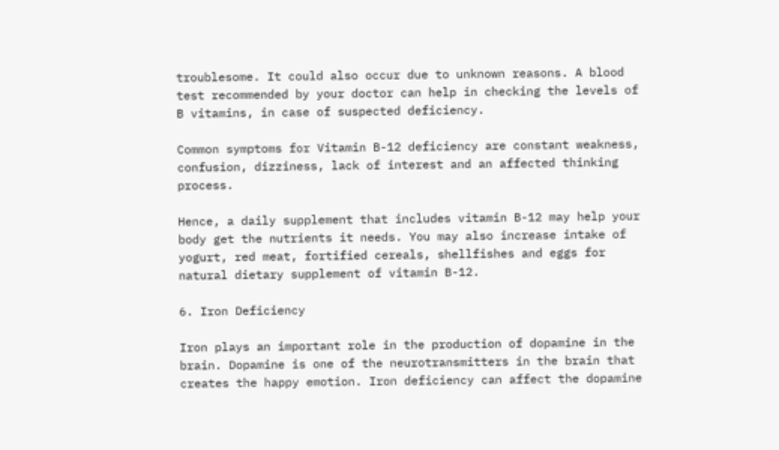troublesome. It could also occur due to unknown reasons. A blood test recommended by your doctor can help in checking the levels of B vitamins, in case of suspected deficiency.

Common symptoms for Vitamin B-12 deficiency are constant weakness, confusion, dizziness, lack of interest and an affected thinking process.

Hence, a daily supplement that includes vitamin B-12 may help your body get the nutrients it needs. You may also increase intake of yogurt, red meat, fortified cereals, shellfishes and eggs for natural dietary supplement of vitamin B-12.

6. Iron Deficiency

Iron plays an important role in the production of dopamine in the brain. Dopamine is one of the neurotransmitters in the brain that creates the happy emotion. Iron deficiency can affect the dopamine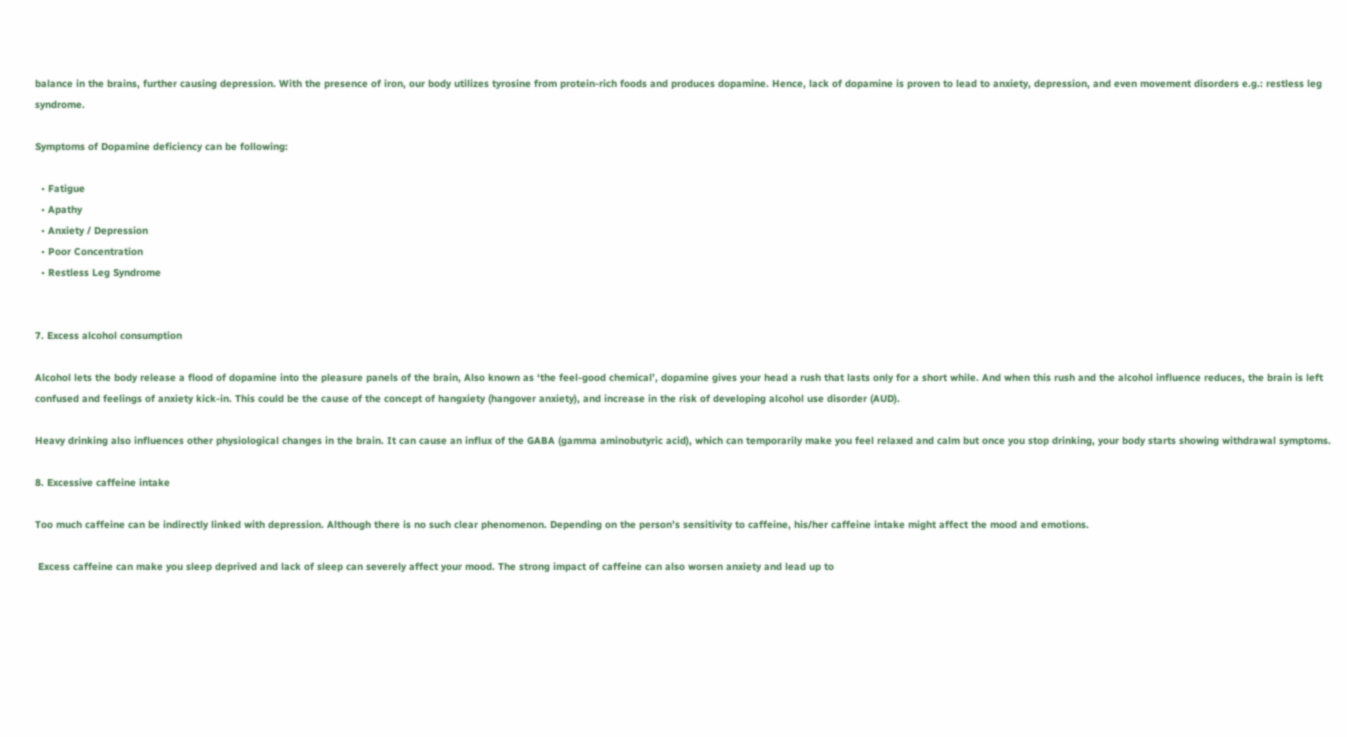balance in the brains, further causing depression. With the presence of iron, our body utilizes tyrosine from protein-rich foods and produces dopamine. Hence, lack of dopamine is proven to lead to anxiety, depression, and even movement disorders e.g.: restless leg syndrome.

Symptoms of Dopamine deficiency can be following:

  • Fatigue
  • Apathy
  • Anxiety / Depression
  • Poor Concentration
  • Restless Leg Syndrome


7. Excess alcohol consumption

Alcohol lets the body release a flood of dopamine into the pleasure panels of the brain, Also known as ‘the feel-good chemical’, dopamine gives your head a rush that lasts only for a short while. And when this rush and the alcohol influence reduces, the brain is left confused and feelings of anxiety kick-in. This could be the cause of the concept of hangxiety (hangover anxiety), and increase in the risk of developing alcohol use disorder (AUD).

Heavy drinking also influences other physiological changes in the brain. It can cause an influx of the GABA (gamma aminobutyric acid), which can temporarily make you feel relaxed and calm but once you stop drinking, your body starts showing withdrawal symptoms.

8. Excessive caffeine intake

Too much caffeine can be indirectly linked with depression. Although there is no such clear phenomenon. Depending on the person’s sensitivity to caffeine, his/her caffeine intake might affect the mood and emotions.

 Excess caffeine can make you sleep deprived and lack of sleep can severely affect your mood. The strong impact of caffeine can also worsen anxiety and lead up to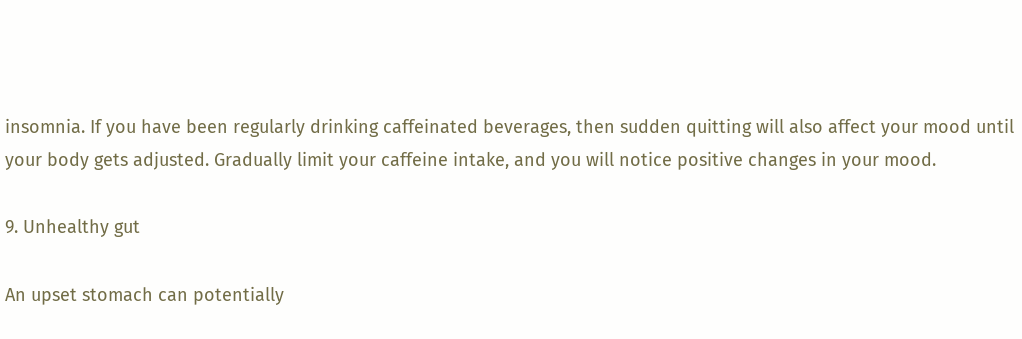insomnia. If you have been regularly drinking caffeinated beverages, then sudden quitting will also affect your mood until your body gets adjusted. Gradually limit your caffeine intake, and you will notice positive changes in your mood.

9. Unhealthy gut

An upset stomach can potentially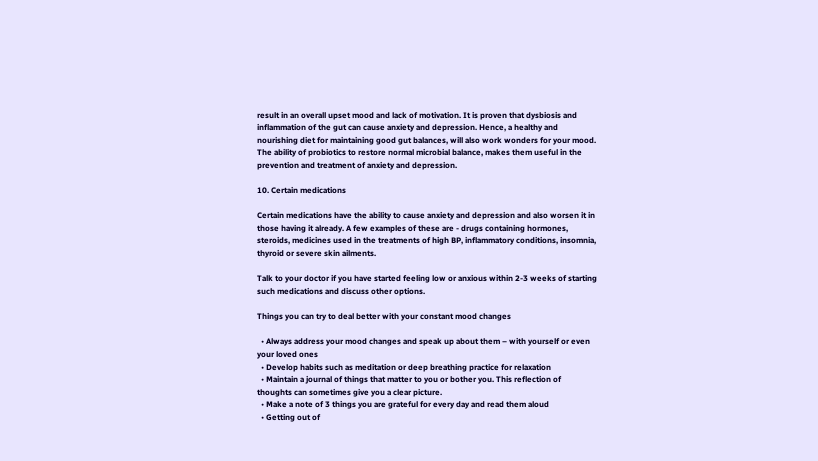result in an overall upset mood and lack of motivation. It is proven that dysbiosis and inflammation of the gut can cause anxiety and depression. Hence, a healthy and nourishing diet for maintaining good gut balances, will also work wonders for your mood. The ability of probiotics to restore normal microbial balance, makes them useful in the prevention and treatment of anxiety and depression.

10. Certain medications

Certain medications have the ability to cause anxiety and depression and also worsen it in those having it already. A few examples of these are - drugs containing hormones, steroids, medicines used in the treatments of high BP, inflammatory conditions, insomnia, thyroid or severe skin ailments.

Talk to your doctor if you have started feeling low or anxious within 2-3 weeks of starting such medications and discuss other options.

Things you can try to deal better with your constant mood changes

  • Always address your mood changes and speak up about them – with yourself or even your loved ones
  • Develop habits such as meditation or deep breathing practice for relaxation
  • Maintain a journal of things that matter to you or bother you. This reflection of thoughts can sometimes give you a clear picture.
  • Make a note of 3 things you are grateful for every day and read them aloud
  • Getting out of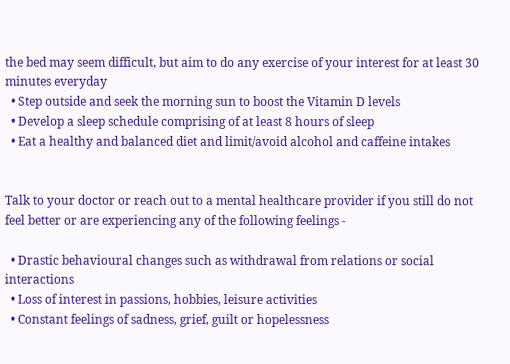the bed may seem difficult, but aim to do any exercise of your interest for at least 30 minutes everyday
  • Step outside and seek the morning sun to boost the Vitamin D levels
  • Develop a sleep schedule comprising of at least 8 hours of sleep
  • Eat a healthy and balanced diet and limit/avoid alcohol and caffeine intakes


Talk to your doctor or reach out to a mental healthcare provider if you still do not feel better or are experiencing any of the following feelings -

  • Drastic behavioural changes such as withdrawal from relations or social interactions
  • Loss of interest in passions, hobbies, leisure activities
  • Constant feelings of sadness, grief, guilt or hopelessness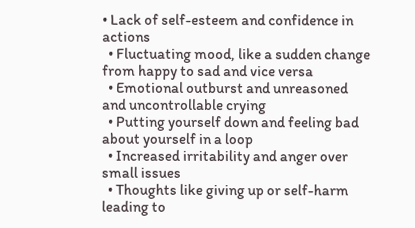• Lack of self-esteem and confidence in actions
  • Fluctuating mood, like a sudden change from happy to sad and vice versa
  • Emotional outburst and unreasoned and uncontrollable crying
  • Putting yourself down and feeling bad about yourself in a loop
  • Increased irritability and anger over small issues
  • Thoughts like giving up or self-harm leading to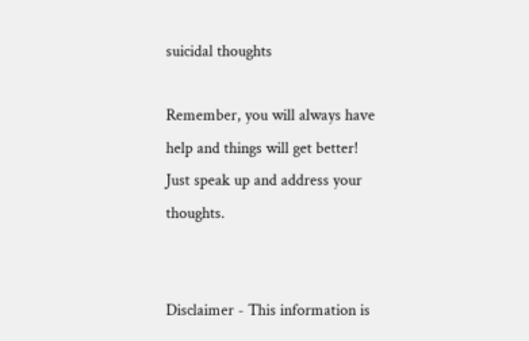suicidal thoughts

Remember, you will always have help and things will get better! Just speak up and address your thoughts.


Disclaimer - This information is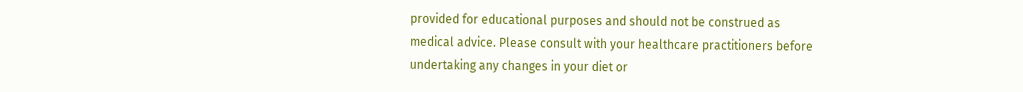provided for educational purposes and should not be construed as medical advice. Please consult with your healthcare practitioners before undertaking any changes in your diet or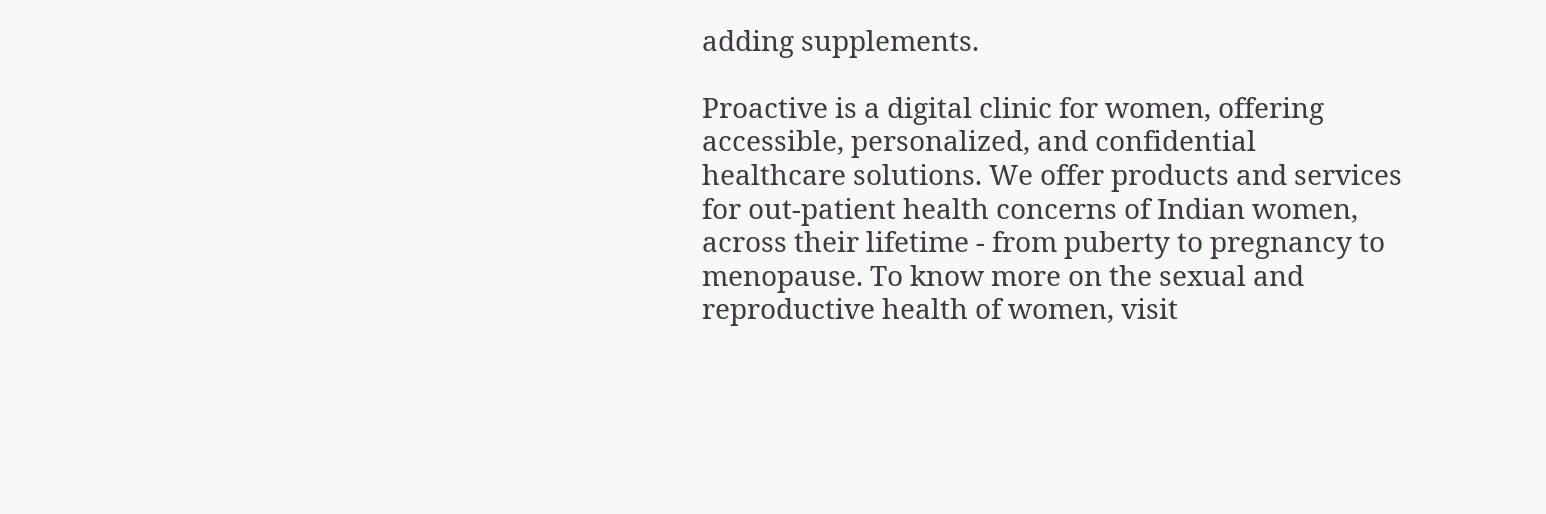adding supplements.

Proactive is a digital clinic for women, offering accessible, personalized, and confidential healthcare solutions. We offer products and services for out-patient health concerns of Indian women, across their lifetime - from puberty to pregnancy to menopause. To know more on the sexual and reproductive health of women, visit